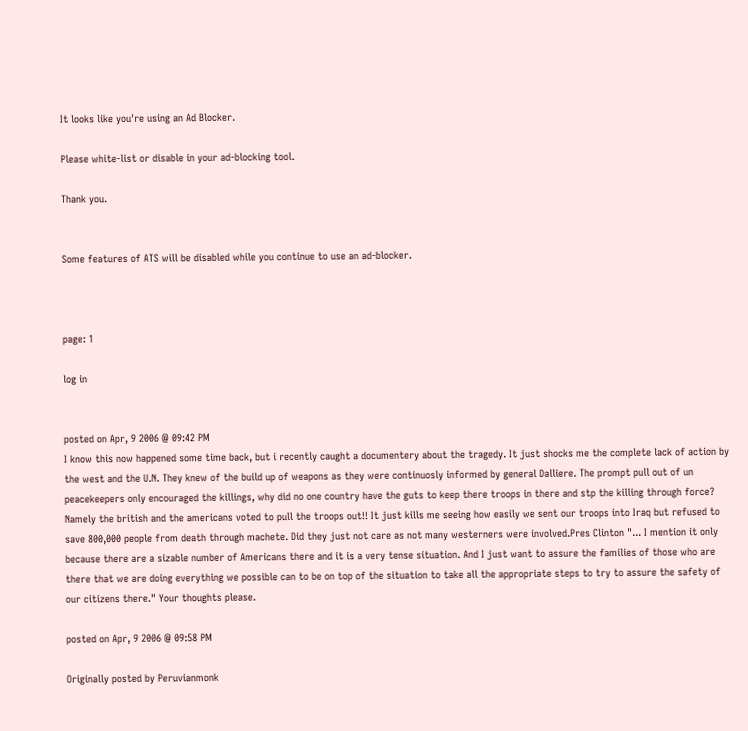It looks like you're using an Ad Blocker.

Please white-list or disable in your ad-blocking tool.

Thank you.


Some features of ATS will be disabled while you continue to use an ad-blocker.



page: 1

log in


posted on Apr, 9 2006 @ 09:42 PM
I know this now happened some time back, but i recently caught a documentery about the tragedy. It just shocks me the complete lack of action by the west and the U.N. They knew of the build up of weapons as they were continuosly informed by general Dalliere. The prompt pull out of un peacekeepers only encouraged the killings, why did no one country have the guts to keep there troops in there and stp the killing through force? Namely the british and the americans voted to pull the troops out!! It just kills me seeing how easily we sent our troops into Iraq but refused to save 800,000 people from death through machete. Did they just not care as not many westerners were involved.Pres Clinton "... I mention it only because there are a sizable number of Americans there and it is a very tense situation. And I just want to assure the families of those who are there that we are doing everything we possible can to be on top of the situation to take all the appropriate steps to try to assure the safety of our citizens there." Your thoughts please.

posted on Apr, 9 2006 @ 09:58 PM

Originally posted by Peruvianmonk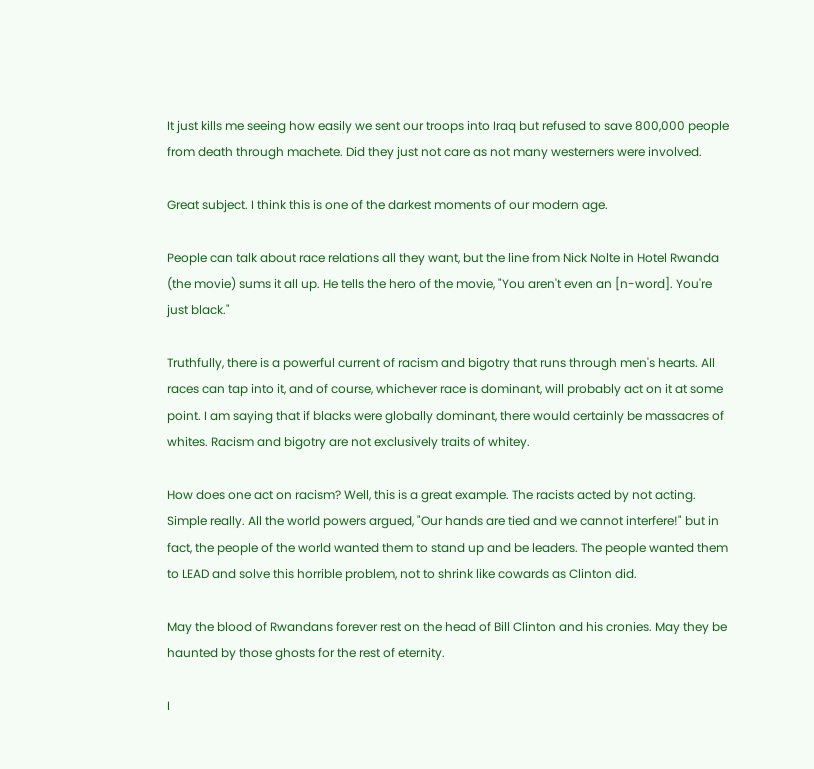It just kills me seeing how easily we sent our troops into Iraq but refused to save 800,000 people from death through machete. Did they just not care as not many westerners were involved.

Great subject. I think this is one of the darkest moments of our modern age.

People can talk about race relations all they want, but the line from Nick Nolte in Hotel Rwanda (the movie) sums it all up. He tells the hero of the movie, "You aren't even an [n-word]. You're just black."

Truthfully, there is a powerful current of racism and bigotry that runs through men's hearts. All races can tap into it, and of course, whichever race is dominant, will probably act on it at some point. I am saying that if blacks were globally dominant, there would certainly be massacres of whites. Racism and bigotry are not exclusively traits of whitey.

How does one act on racism? Well, this is a great example. The racists acted by not acting. Simple really. All the world powers argued, "Our hands are tied and we cannot interfere!" but in fact, the people of the world wanted them to stand up and be leaders. The people wanted them to LEAD and solve this horrible problem, not to shrink like cowards as Clinton did.

May the blood of Rwandans forever rest on the head of Bill Clinton and his cronies. May they be haunted by those ghosts for the rest of eternity.

I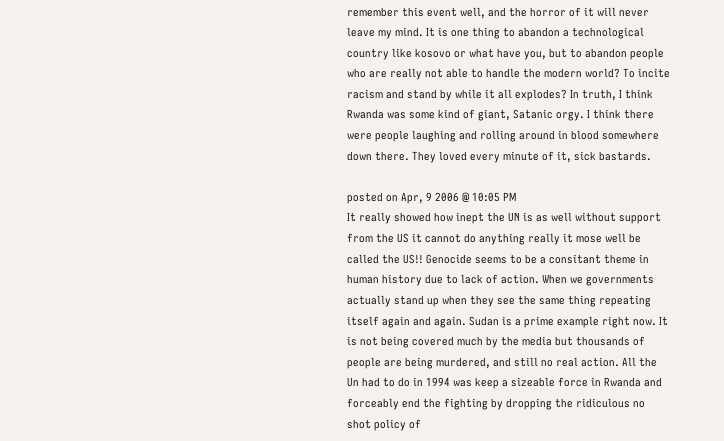remember this event well, and the horror of it will never leave my mind. It is one thing to abandon a technological country like kosovo or what have you, but to abandon people who are really not able to handle the modern world? To incite racism and stand by while it all explodes? In truth, I think Rwanda was some kind of giant, Satanic orgy. I think there were people laughing and rolling around in blood somewhere down there. They loved every minute of it, sick bastards.

posted on Apr, 9 2006 @ 10:05 PM
It really showed how inept the UN is as well without support from the US it cannot do anything really it mose well be called the US!! Genocide seems to be a consitant theme in human history due to lack of action. When we governments actually stand up when they see the same thing repeating itself again and again. Sudan is a prime example right now. It is not being covered much by the media but thousands of people are being murdered, and still no real action. All the Un had to do in 1994 was keep a sizeable force in Rwanda and forceably end the fighting by dropping the ridiculous no shot policy of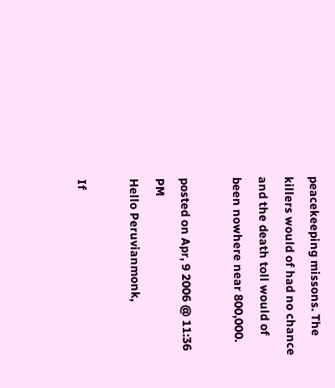peacekeeping missons. The killers would of had no chance and the death toll would of been nowhere near 800,000.

posted on Apr, 9 2006 @ 11:36 PM
Hello Peruvianmonk,

If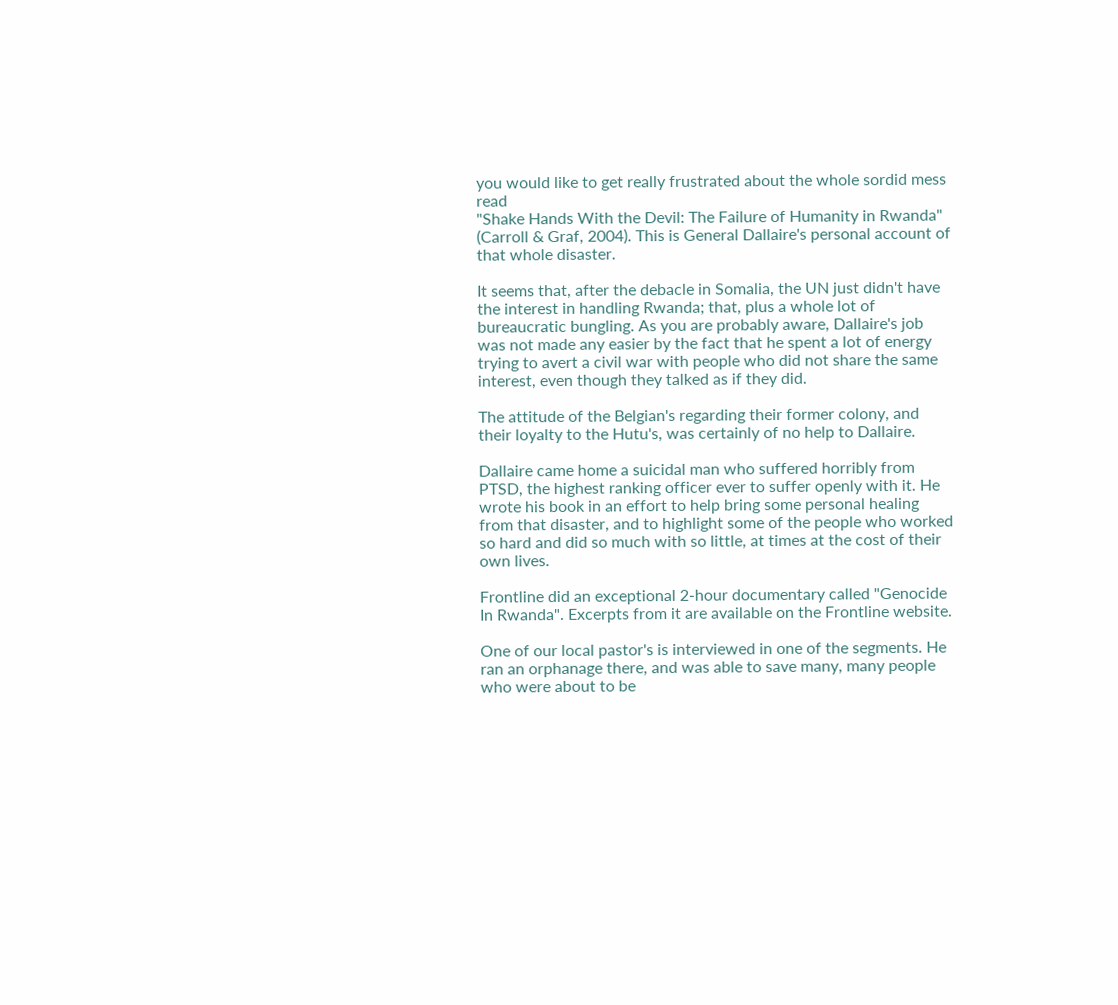you would like to get really frustrated about the whole sordid mess read
"Shake Hands With the Devil: The Failure of Humanity in Rwanda" (Carroll & Graf, 2004). This is General Dallaire's personal account of that whole disaster.

It seems that, after the debacle in Somalia, the UN just didn't have the interest in handling Rwanda; that, plus a whole lot of bureaucratic bungling. As you are probably aware, Dallaire's job was not made any easier by the fact that he spent a lot of energy trying to avert a civil war with people who did not share the same interest, even though they talked as if they did.

The attitude of the Belgian's regarding their former colony, and their loyalty to the Hutu's, was certainly of no help to Dallaire.

Dallaire came home a suicidal man who suffered horribly from PTSD, the highest ranking officer ever to suffer openly with it. He wrote his book in an effort to help bring some personal healing from that disaster, and to highlight some of the people who worked so hard and did so much with so little, at times at the cost of their own lives.

Frontline did an exceptional 2-hour documentary called "Genocide In Rwanda". Excerpts from it are available on the Frontline website.

One of our local pastor's is interviewed in one of the segments. He ran an orphanage there, and was able to save many, many people who were about to be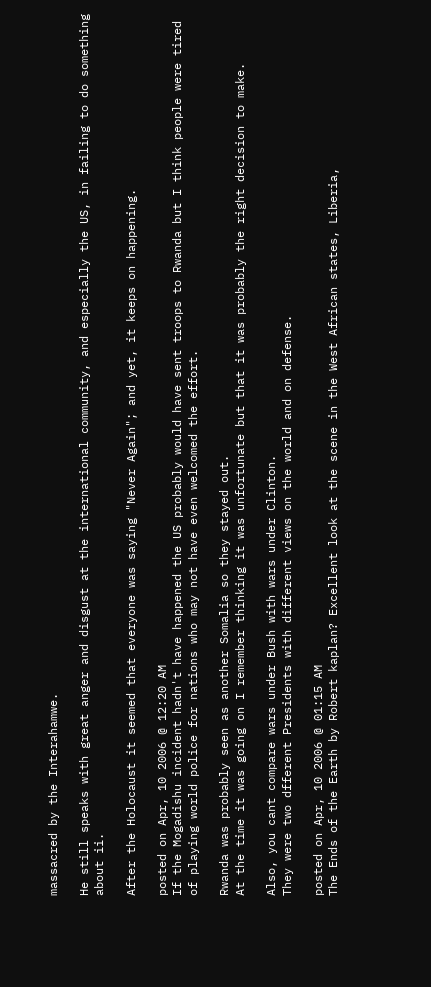massacred by the Interahamwe.

He still speaks with great anger and disgust at the international community, and especially the US, in failing to do something about ii.

After the Holocaust it seemed that everyone was saying "Never Again"; and yet, it keeps on happening.

posted on Apr, 10 2006 @ 12:20 AM
If the Mogadishu incident hadn't have happened the US probably would have sent troops to Rwanda but I think people were tired of playing world police for nations who may not have even welcomed the effort.

Rwanda was probably seen as another Somalia so they stayed out.
At the time it was going on I remember thinking it was unfortunate but that it was probably the right decision to make.

Also, you cant compare wars under Bush with wars under Clinton.
They were two dfferent Presidents with different views on the world and on defense.

posted on Apr, 10 2006 @ 01:15 AM
The Ends of the Earth by Robert kaplan? Excellent look at the scene in the West African states, Liberia,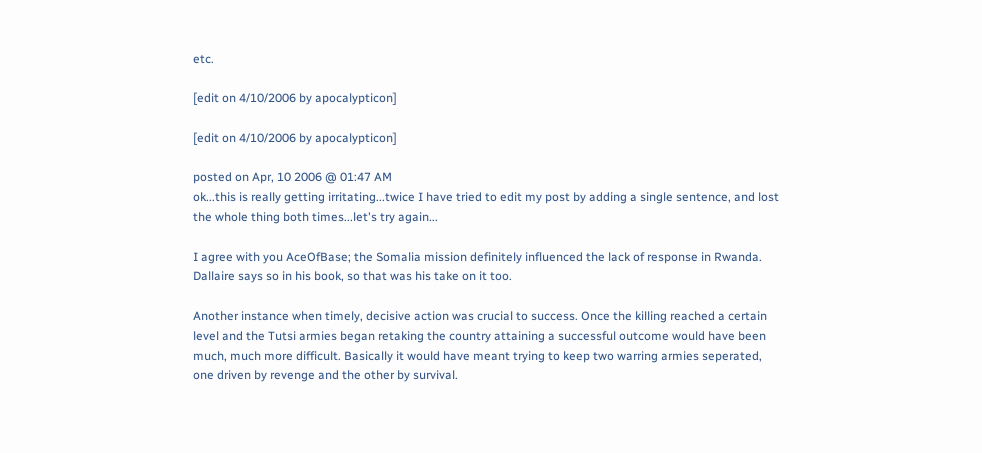etc.

[edit on 4/10/2006 by apocalypticon]

[edit on 4/10/2006 by apocalypticon]

posted on Apr, 10 2006 @ 01:47 AM
ok...this is really getting irritating...twice I have tried to edit my post by adding a single sentence, and lost the whole thing both times...let's try again...

I agree with you AceOfBase; the Somalia mission definitely influenced the lack of response in Rwanda. Dallaire says so in his book, so that was his take on it too.

Another instance when timely, decisive action was crucial to success. Once the killing reached a certain level and the Tutsi armies began retaking the country attaining a successful outcome would have been much, much more difficult. Basically it would have meant trying to keep two warring armies seperated, one driven by revenge and the other by survival.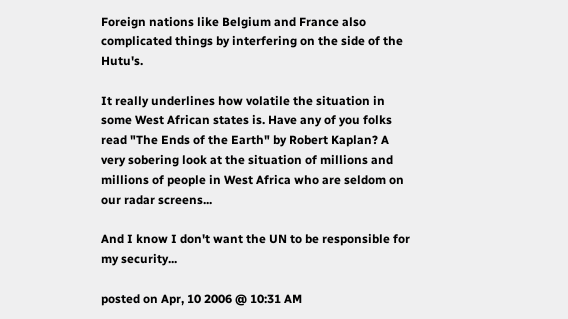Foreign nations like Belgium and France also complicated things by interfering on the side of the Hutu's.

It really underlines how volatile the situation in some West African states is. Have any of you folks read "The Ends of the Earth" by Robert Kaplan? A very sobering look at the situation of millions and millions of people in West Africa who are seldom on our radar screens...

And I know I don't want the UN to be responsible for my security...

posted on Apr, 10 2006 @ 10:31 AM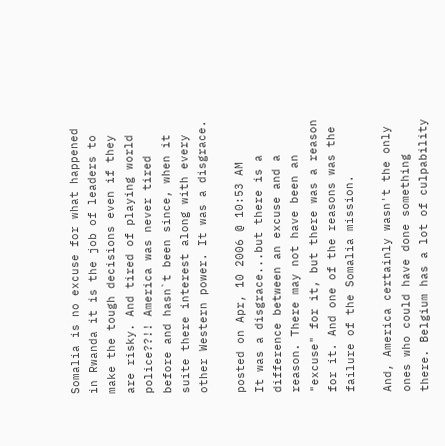Somalia is no excuse for what happened in Rwanda it is the job of leaders to make the tough decisions even if they are risky. And tired of playing world police??!! America was never tired before and hasn`t been since, when it suite there interest along with every other Western power. It was a disgrace.

posted on Apr, 10 2006 @ 10:53 AM
It was a disgrace...but there is a difference between an excuse and a reason. There may not have been an "excuse" for it, but there was a reason for it. And one of the reasons was the failure of the Somalia mission.

And, America certainly wasn't the only ones who could have done something there. Belgium has a lot of culpability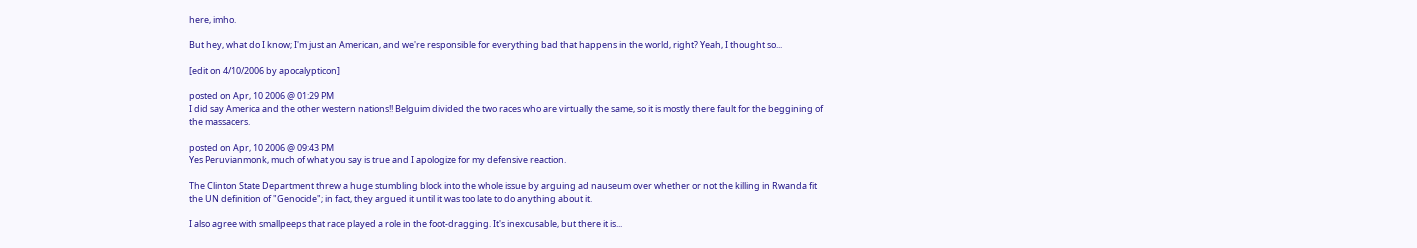here, imho.

But hey, what do I know; I'm just an American, and we're responsible for everything bad that happens in the world, right? Yeah, I thought so...

[edit on 4/10/2006 by apocalypticon]

posted on Apr, 10 2006 @ 01:29 PM
I did say America and the other western nations!! Belguim divided the two races who are virtually the same, so it is mostly there fault for the beggining of the massacers.

posted on Apr, 10 2006 @ 09:43 PM
Yes Peruvianmonk, much of what you say is true and I apologize for my defensive reaction.

The Clinton State Department threw a huge stumbling block into the whole issue by arguing ad nauseum over whether or not the killing in Rwanda fit the UN definition of "Genocide"; in fact, they argued it until it was too late to do anything about it.

I also agree with smallpeeps that race played a role in the foot-dragging. It's inexcusable, but there it is...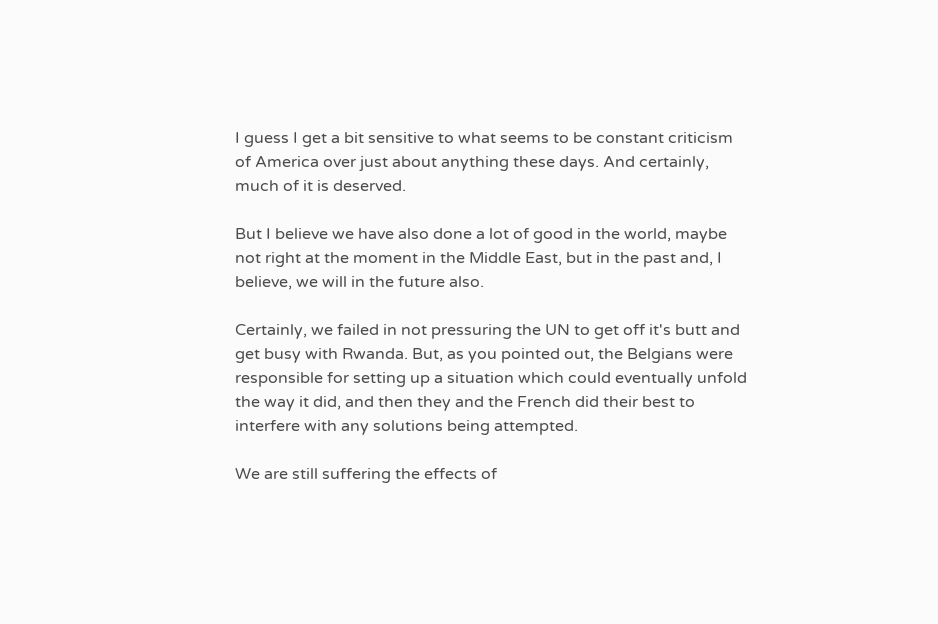I guess I get a bit sensitive to what seems to be constant criticism of America over just about anything these days. And certainly, much of it is deserved.

But I believe we have also done a lot of good in the world, maybe not right at the moment in the Middle East, but in the past and, I believe, we will in the future also.

Certainly, we failed in not pressuring the UN to get off it's butt and get busy with Rwanda. But, as you pointed out, the Belgians were responsible for setting up a situation which could eventually unfold the way it did, and then they and the French did their best to interfere with any solutions being attempted.

We are still suffering the effects of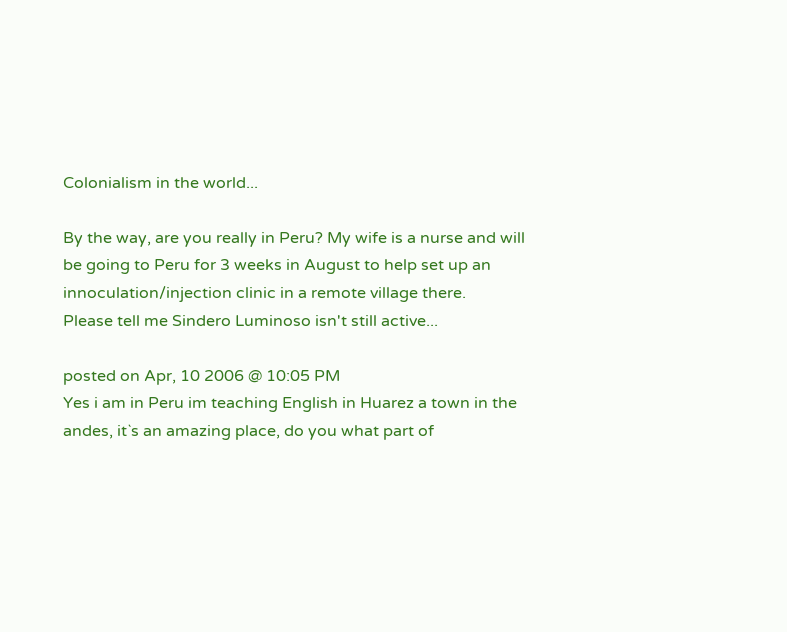Colonialism in the world...

By the way, are you really in Peru? My wife is a nurse and will be going to Peru for 3 weeks in August to help set up an innoculation/injection clinic in a remote village there.
Please tell me Sindero Luminoso isn't still active...

posted on Apr, 10 2006 @ 10:05 PM
Yes i am in Peru im teaching English in Huarez a town in the andes, it`s an amazing place, do you what part of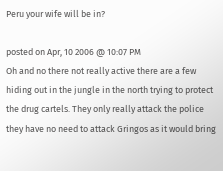Peru your wife will be in?

posted on Apr, 10 2006 @ 10:07 PM
Oh and no there not really active there are a few hiding out in the jungle in the north trying to protect the drug cartels. They only really attack the police they have no need to attack Gringos as it would bring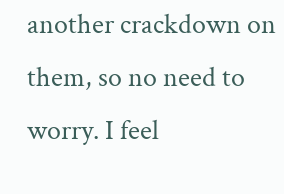another crackdown on them, so no need to worry. I feel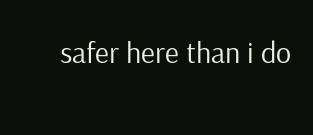safer here than i do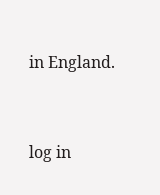in England.


log in